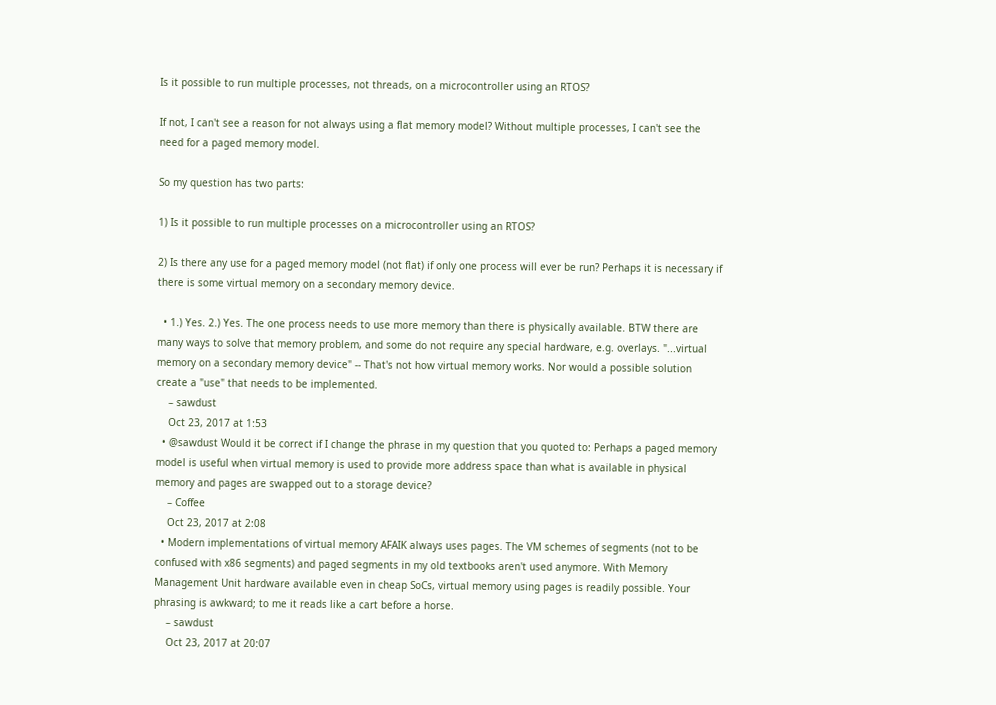Is it possible to run multiple processes, not threads, on a microcontroller using an RTOS?

If not, I can't see a reason for not always using a flat memory model? Without multiple processes, I can't see the need for a paged memory model.

So my question has two parts:

1) Is it possible to run multiple processes on a microcontroller using an RTOS?

2) Is there any use for a paged memory model (not flat) if only one process will ever be run? Perhaps it is necessary if there is some virtual memory on a secondary memory device.

  • 1.) Yes. 2.) Yes. The one process needs to use more memory than there is physically available. BTW there are many ways to solve that memory problem, and some do not require any special hardware, e.g. overlays. "...virtual memory on a secondary memory device" -- That's not how virtual memory works. Nor would a possible solution create a "use" that needs to be implemented.
    – sawdust
    Oct 23, 2017 at 1:53
  • @sawdust Would it be correct if I change the phrase in my question that you quoted to: Perhaps a paged memory model is useful when virtual memory is used to provide more address space than what is available in physical memory and pages are swapped out to a storage device?
    – Coffee
    Oct 23, 2017 at 2:08
  • Modern implementations of virtual memory AFAIK always uses pages. The VM schemes of segments (not to be confused with x86 segments) and paged segments in my old textbooks aren't used anymore. With Memory Management Unit hardware available even in cheap SoCs, virtual memory using pages is readily possible. Your phrasing is awkward; to me it reads like a cart before a horse.
    – sawdust
    Oct 23, 2017 at 20:07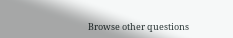Browse other questions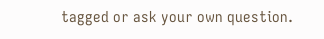tagged or ask your own question.